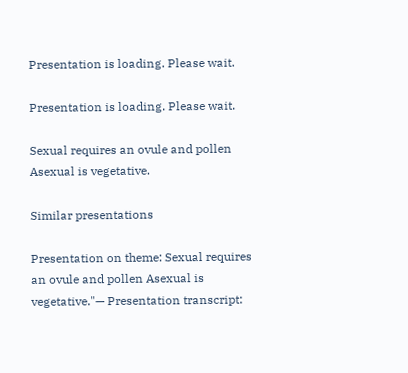Presentation is loading. Please wait.

Presentation is loading. Please wait.

Sexual requires an ovule and pollen Asexual is vegetative.

Similar presentations

Presentation on theme: Sexual requires an ovule and pollen Asexual is vegetative."— Presentation transcript: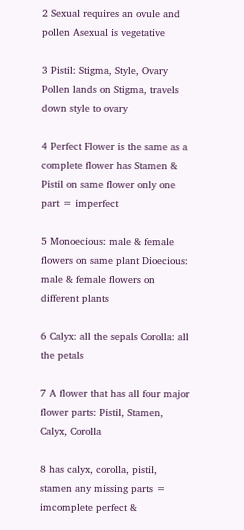2 Sexual requires an ovule and pollen Asexual is vegetative

3 Pistil: Stigma, Style, Ovary Pollen lands on Stigma, travels down style to ovary

4 Perfect Flower is the same as a complete flower has Stamen & Pistil on same flower only one part = imperfect

5 Monoecious: male & female flowers on same plant Dioecious: male & female flowers on different plants

6 Calyx: all the sepals Corolla: all the petals

7 A flower that has all four major flower parts: Pistil, Stamen, Calyx, Corolla

8 has calyx, corolla, pistil, stamen any missing parts = imcomplete perfect &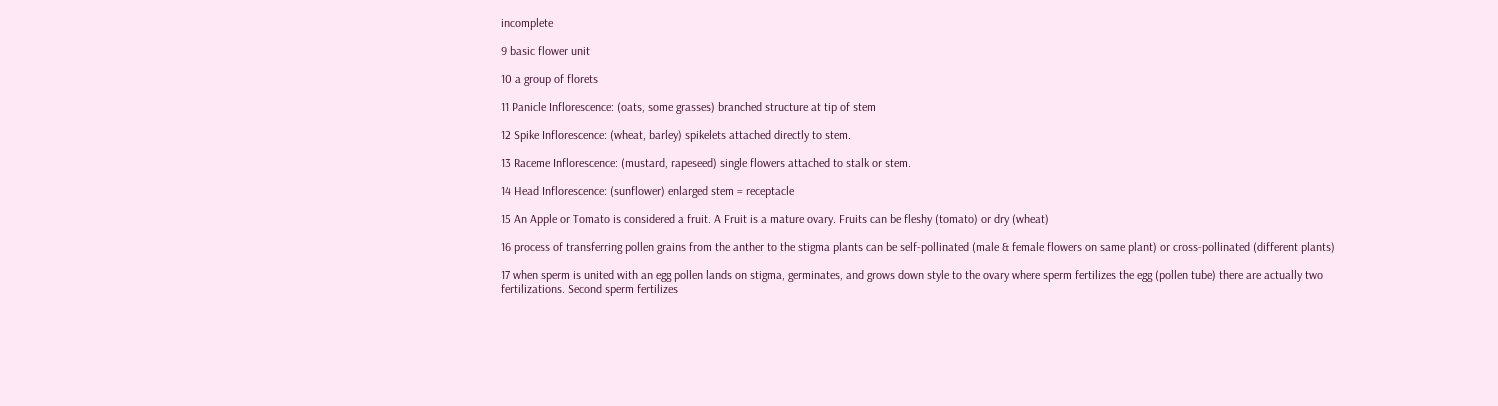incomplete

9 basic flower unit

10 a group of florets

11 Panicle Inflorescence: (oats, some grasses) branched structure at tip of stem

12 Spike Inflorescence: (wheat, barley) spikelets attached directly to stem.

13 Raceme Inflorescence: (mustard, rapeseed) single flowers attached to stalk or stem.

14 Head Inflorescence: (sunflower) enlarged stem = receptacle

15 An Apple or Tomato is considered a fruit. A Fruit is a mature ovary. Fruits can be fleshy (tomato) or dry (wheat)

16 process of transferring pollen grains from the anther to the stigma plants can be self-pollinated (male & female flowers on same plant) or cross-pollinated (different plants)

17 when sperm is united with an egg pollen lands on stigma, germinates, and grows down style to the ovary where sperm fertilizes the egg (pollen tube) there are actually two fertilizations. Second sperm fertilizes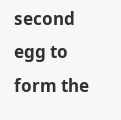second egg to form the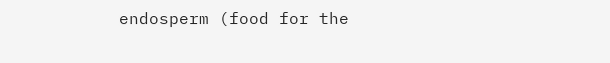endosperm (food for the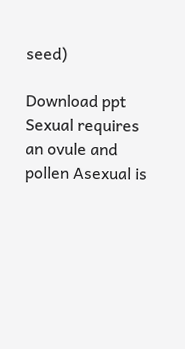seed)

Download ppt Sexual requires an ovule and pollen Asexual is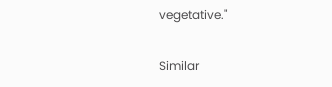vegetative."

Similar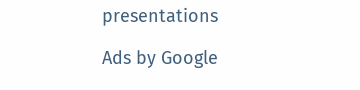presentations

Ads by Google